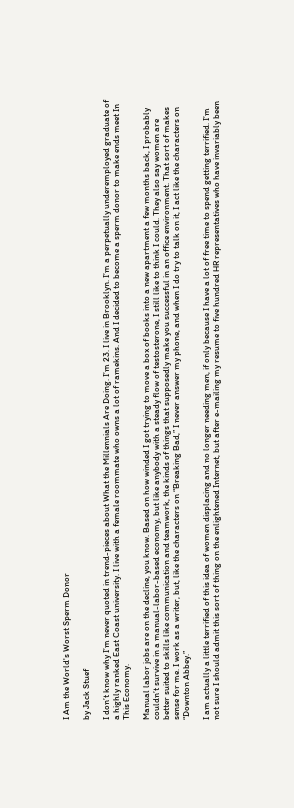I Am the World's Worst Sperm Donor

by Jack Stuef

I don’t know why I’m never quoted in trend-pieces about What the Millennials Are Doing. I’m 23. I live in Brooklyn. I’m a perpetually underemployed graduate of a highly ranked East Coast university. I live with a female roommate who owns a lot of ramekins. And I decided to become a sperm donor to make ends meet In This Economy.

Manual labor jobs are on the decline, you know. Based on how winded I got trying to move a box of books into a new apartment a few months back, I probably couldn’t survive in a manual-labor-based economy, but like anybody with a steady flow of testosterone, I still like to think I could. They also say women are better suited to skills like communication and teamwork, the kinds of things that supposedly make you successful in an office environment. That sort of makes sense for me. I work as a writer, but, like the characters on “Breaking Bad,” I never answer my phone, and when I do try to talk on it, I act like the characters on “Downton Abbey.”

I am actually a little terrified of this idea of women displacing and no longer needing men, if only because I have a lot of free time to spend getting terrified. I’m not sure I should admit this sort of thing on the enlightened Internet, but after e-mailing my resume to five hundred HR representatives who have invariably been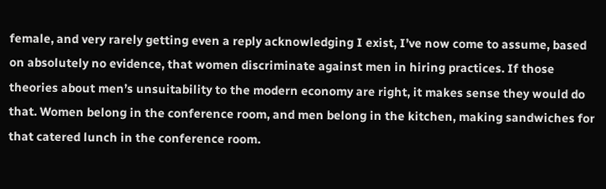female, and very rarely getting even a reply acknowledging I exist, I’ve now come to assume, based on absolutely no evidence, that women discriminate against men in hiring practices. If those theories about men’s unsuitability to the modern economy are right, it makes sense they would do that. Women belong in the conference room, and men belong in the kitchen, making sandwiches for that catered lunch in the conference room.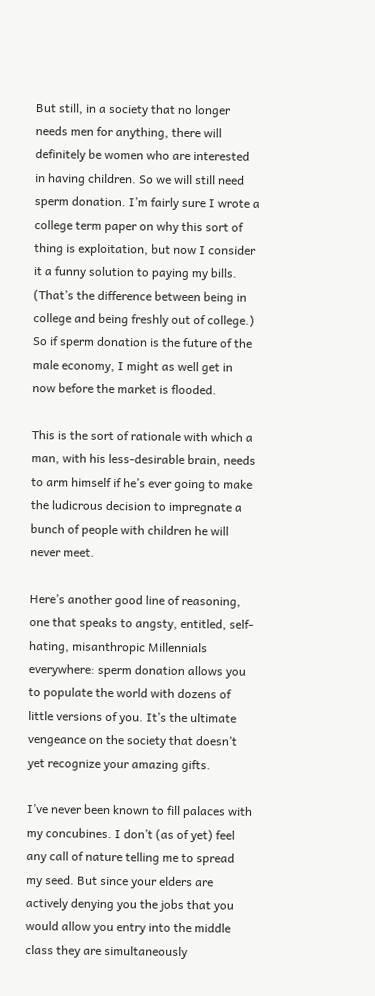But still, in a society that no longer needs men for anything, there will definitely be women who are interested in having children. So we will still need sperm donation. I’m fairly sure I wrote a college term paper on why this sort of thing is exploitation, but now I consider it a funny solution to paying my bills. (That’s the difference between being in college and being freshly out of college.) So if sperm donation is the future of the male economy, I might as well get in now before the market is flooded.

This is the sort of rationale with which a man, with his less-desirable brain, needs to arm himself if he’s ever going to make the ludicrous decision to impregnate a bunch of people with children he will never meet.

Here’s another good line of reasoning, one that speaks to angsty, entitled, self-hating, misanthropic Millennials everywhere: sperm donation allows you to populate the world with dozens of little versions of you. It’s the ultimate vengeance on the society that doesn’t yet recognize your amazing gifts.

I’ve never been known to fill palaces with my concubines. I don’t (as of yet) feel any call of nature telling me to spread my seed. But since your elders are actively denying you the jobs that you would allow you entry into the middle class they are simultaneously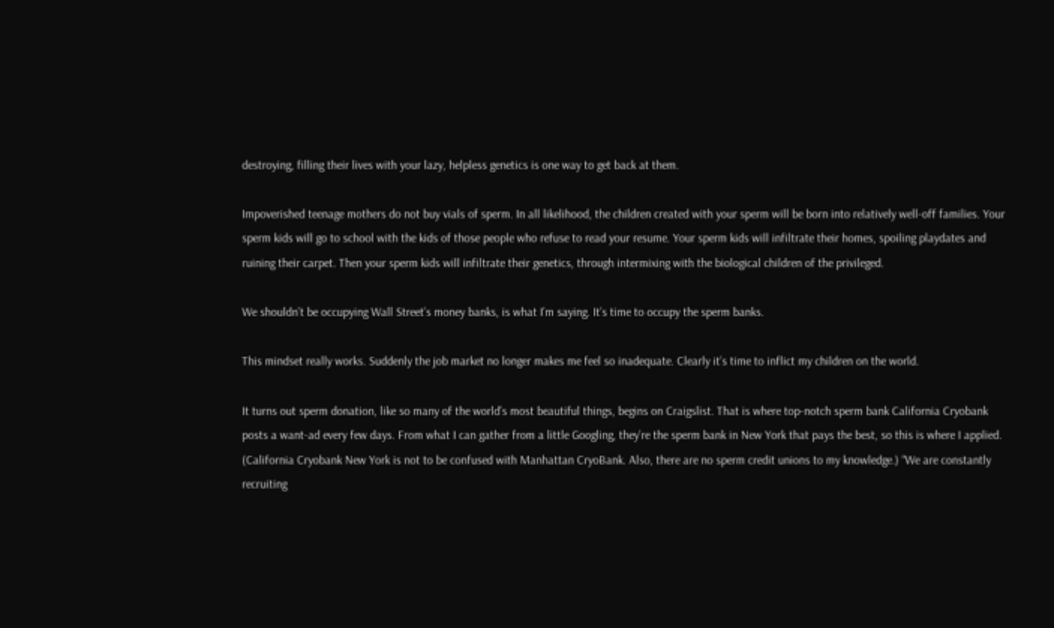destroying, filling their lives with your lazy, helpless genetics is one way to get back at them.

Impoverished teenage mothers do not buy vials of sperm. In all likelihood, the children created with your sperm will be born into relatively well-off families. Your sperm kids will go to school with the kids of those people who refuse to read your resume. Your sperm kids will infiltrate their homes, spoiling playdates and ruining their carpet. Then your sperm kids will infiltrate their genetics, through intermixing with the biological children of the privileged.

We shouldn’t be occupying Wall Street’s money banks, is what I’m saying. It’s time to occupy the sperm banks.

This mindset really works. Suddenly the job market no longer makes me feel so inadequate. Clearly it’s time to inflict my children on the world.

It turns out sperm donation, like so many of the world’s most beautiful things, begins on Craigslist. That is where top-notch sperm bank California Cryobank posts a want-ad every few days. From what I can gather from a little Googling, they’re the sperm bank in New York that pays the best, so this is where I applied. (California Cryobank New York is not to be confused with Manhattan CryoBank. Also, there are no sperm credit unions to my knowledge.) “We are constantly recruiting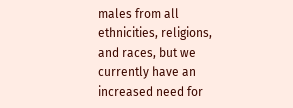males from all ethnicities, religions, and races, but we currently have an increased need for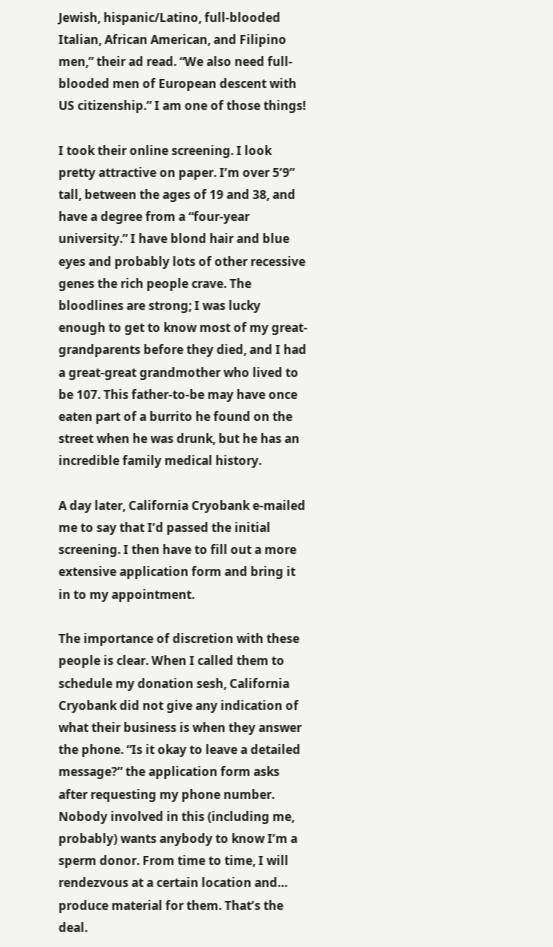Jewish, hispanic/Latino, full-blooded Italian, African American, and Filipino men,” their ad read. “We also need full-blooded men of European descent with US citizenship.” I am one of those things!

I took their online screening. I look pretty attractive on paper. I’m over 5’9” tall, between the ages of 19 and 38, and have a degree from a “four-year university.” I have blond hair and blue eyes and probably lots of other recessive genes the rich people crave. The bloodlines are strong; I was lucky enough to get to know most of my great-grandparents before they died, and I had a great-great grandmother who lived to be 107. This father-to-be may have once eaten part of a burrito he found on the street when he was drunk, but he has an incredible family medical history.

A day later, California Cryobank e-mailed me to say that I’d passed the initial screening. I then have to fill out a more extensive application form and bring it in to my appointment.

The importance of discretion with these people is clear. When I called them to schedule my donation sesh, California Cryobank did not give any indication of what their business is when they answer the phone. “Is it okay to leave a detailed message?” the application form asks after requesting my phone number. Nobody involved in this (including me, probably) wants anybody to know I’m a sperm donor. From time to time, I will rendezvous at a certain location and… produce material for them. That’s the deal.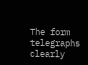The form telegraphs clearly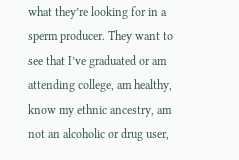what they’re looking for in a sperm producer. They want to see that I’ve graduated or am attending college, am healthy, know my ethnic ancestry, am not an alcoholic or drug user,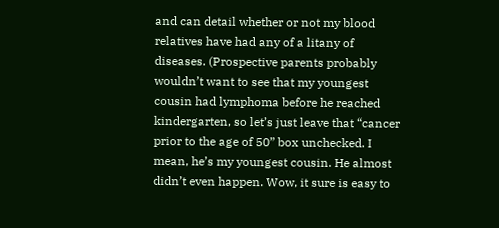and can detail whether or not my blood relatives have had any of a litany of diseases. (Prospective parents probably wouldn’t want to see that my youngest cousin had lymphoma before he reached kindergarten, so let’s just leave that “cancer prior to the age of 50” box unchecked. I mean, he’s my youngest cousin. He almost didn’t even happen. Wow, it sure is easy to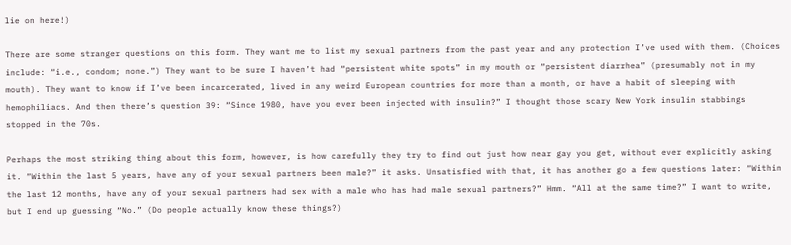lie on here!)

There are some stranger questions on this form. They want me to list my sexual partners from the past year and any protection I’ve used with them. (Choices include: “i.e., condom; none.”) They want to be sure I haven’t had “persistent white spots” in my mouth or “persistent diarrhea” (presumably not in my mouth). They want to know if I’ve been incarcerated, lived in any weird European countries for more than a month, or have a habit of sleeping with hemophiliacs. And then there’s question 39: “Since 1980, have you ever been injected with insulin?” I thought those scary New York insulin stabbings stopped in the 70s.

Perhaps the most striking thing about this form, however, is how carefully they try to find out just how near gay you get, without ever explicitly asking it. “Within the last 5 years, have any of your sexual partners been male?” it asks. Unsatisfied with that, it has another go a few questions later: “Within the last 12 months, have any of your sexual partners had sex with a male who has had male sexual partners?” Hmm. “All at the same time?” I want to write, but I end up guessing “No.” (Do people actually know these things?)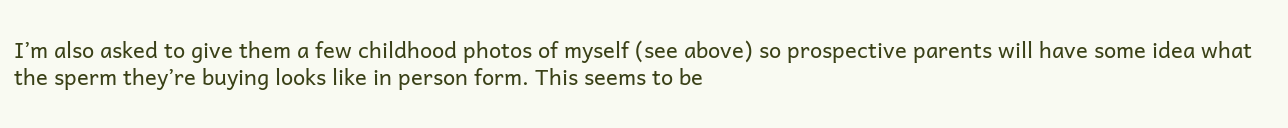I’m also asked to give them a few childhood photos of myself (see above) so prospective parents will have some idea what the sperm they’re buying looks like in person form. This seems to be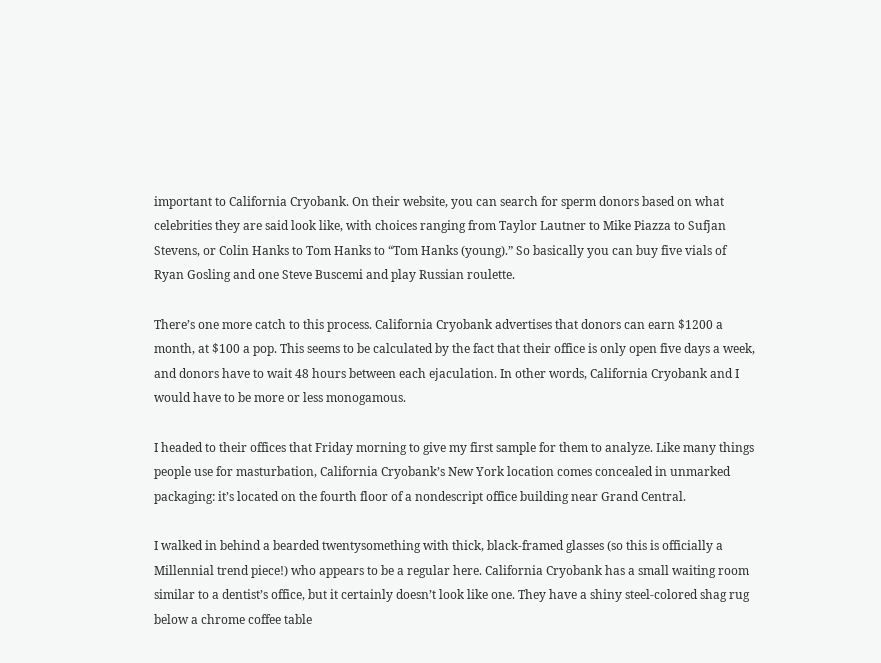important to California Cryobank. On their website, you can search for sperm donors based on what celebrities they are said look like, with choices ranging from Taylor Lautner to Mike Piazza to Sufjan Stevens, or Colin Hanks to Tom Hanks to “Tom Hanks (young).” So basically you can buy five vials of Ryan Gosling and one Steve Buscemi and play Russian roulette.

There’s one more catch to this process. California Cryobank advertises that donors can earn $1200 a month, at $100 a pop. This seems to be calculated by the fact that their office is only open five days a week, and donors have to wait 48 hours between each ejaculation. In other words, California Cryobank and I would have to be more or less monogamous.

I headed to their offices that Friday morning to give my first sample for them to analyze. Like many things people use for masturbation, California Cryobank’s New York location comes concealed in unmarked packaging: it’s located on the fourth floor of a nondescript office building near Grand Central.

I walked in behind a bearded twentysomething with thick, black-framed glasses (so this is officially a Millennial trend piece!) who appears to be a regular here. California Cryobank has a small waiting room similar to a dentist’s office, but it certainly doesn’t look like one. They have a shiny steel-colored shag rug below a chrome coffee table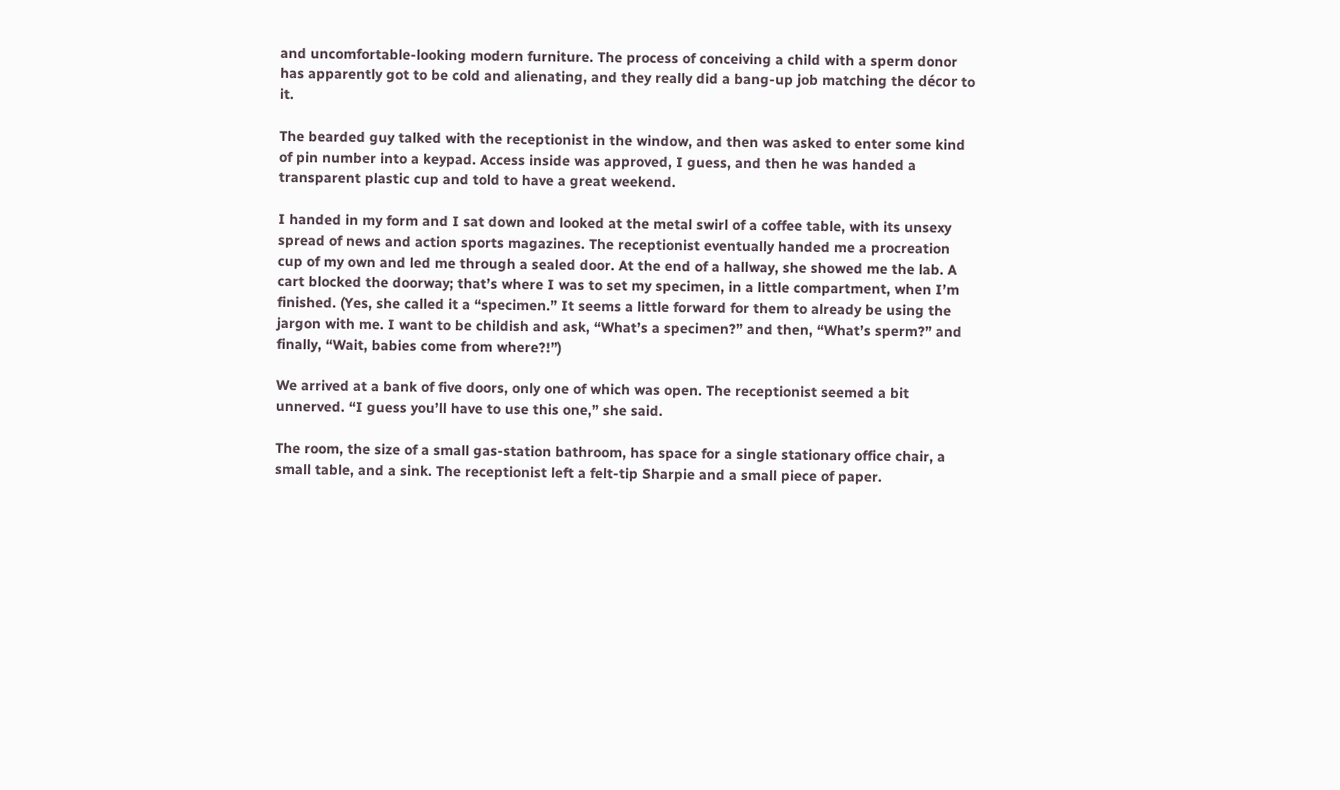and uncomfortable-looking modern furniture. The process of conceiving a child with a sperm donor has apparently got to be cold and alienating, and they really did a bang-up job matching the décor to it.

The bearded guy talked with the receptionist in the window, and then was asked to enter some kind of pin number into a keypad. Access inside was approved, I guess, and then he was handed a transparent plastic cup and told to have a great weekend.

I handed in my form and I sat down and looked at the metal swirl of a coffee table, with its unsexy spread of news and action sports magazines. The receptionist eventually handed me a procreation cup of my own and led me through a sealed door. At the end of a hallway, she showed me the lab. A cart blocked the doorway; that’s where I was to set my specimen, in a little compartment, when I’m finished. (Yes, she called it a “specimen.” It seems a little forward for them to already be using the jargon with me. I want to be childish and ask, “What’s a specimen?” and then, “What’s sperm?” and finally, “Wait, babies come from where?!”)

We arrived at a bank of five doors, only one of which was open. The receptionist seemed a bit unnerved. “I guess you’ll have to use this one,” she said.

The room, the size of a small gas-station bathroom, has space for a single stationary office chair, a small table, and a sink. The receptionist left a felt-tip Sharpie and a small piece of paper.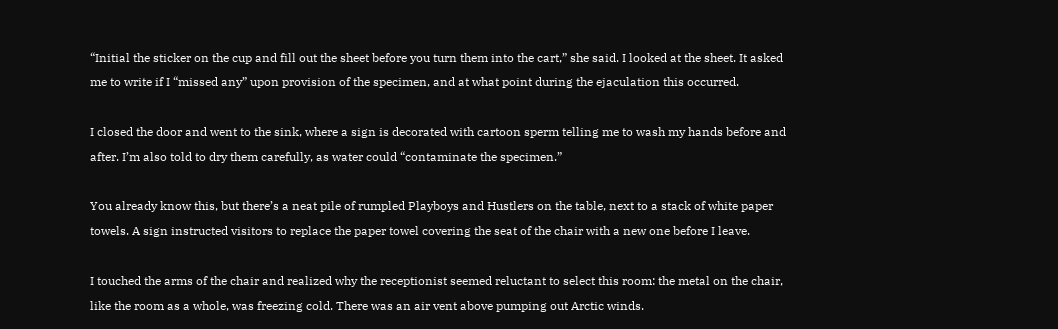“Initial the sticker on the cup and fill out the sheet before you turn them into the cart,” she said. I looked at the sheet. It asked me to write if I “missed any” upon provision of the specimen, and at what point during the ejaculation this occurred.

I closed the door and went to the sink, where a sign is decorated with cartoon sperm telling me to wash my hands before and after. I’m also told to dry them carefully, as water could “contaminate the specimen.”

You already know this, but there’s a neat pile of rumpled Playboys and Hustlers on the table, next to a stack of white paper towels. A sign instructed visitors to replace the paper towel covering the seat of the chair with a new one before I leave.

I touched the arms of the chair and realized why the receptionist seemed reluctant to select this room: the metal on the chair, like the room as a whole, was freezing cold. There was an air vent above pumping out Arctic winds.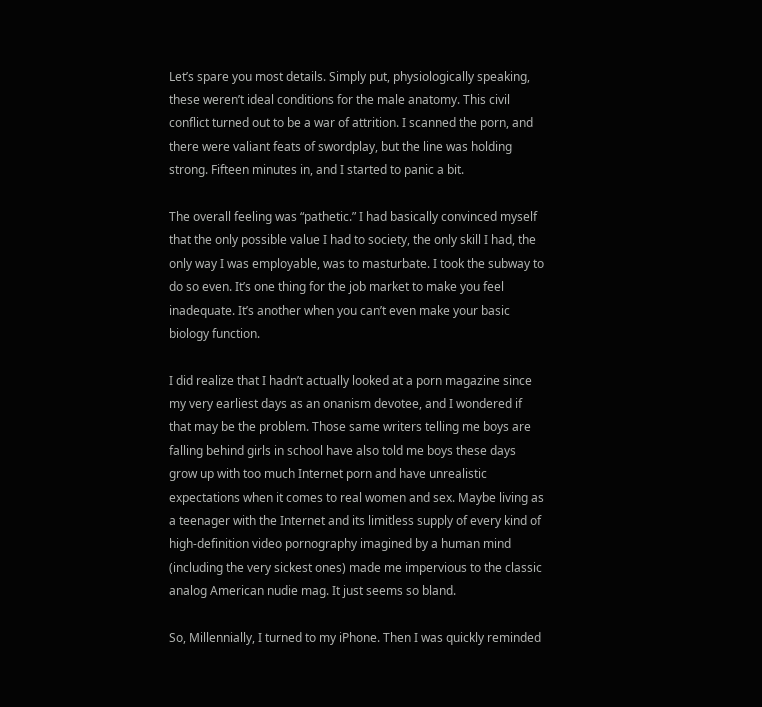Let’s spare you most details. Simply put, physiologically speaking, these weren’t ideal conditions for the male anatomy. This civil conflict turned out to be a war of attrition. I scanned the porn, and there were valiant feats of swordplay, but the line was holding strong. Fifteen minutes in, and I started to panic a bit.

The overall feeling was “pathetic.” I had basically convinced myself that the only possible value I had to society, the only skill I had, the only way I was employable, was to masturbate. I took the subway to do so even. It’s one thing for the job market to make you feel inadequate. It’s another when you can’t even make your basic biology function.

I did realize that I hadn’t actually looked at a porn magazine since my very earliest days as an onanism devotee, and I wondered if that may be the problem. Those same writers telling me boys are falling behind girls in school have also told me boys these days grow up with too much Internet porn and have unrealistic expectations when it comes to real women and sex. Maybe living as a teenager with the Internet and its limitless supply of every kind of high-definition video pornography imagined by a human mind (including the very sickest ones) made me impervious to the classic analog American nudie mag. It just seems so bland.

So, Millennially, I turned to my iPhone. Then I was quickly reminded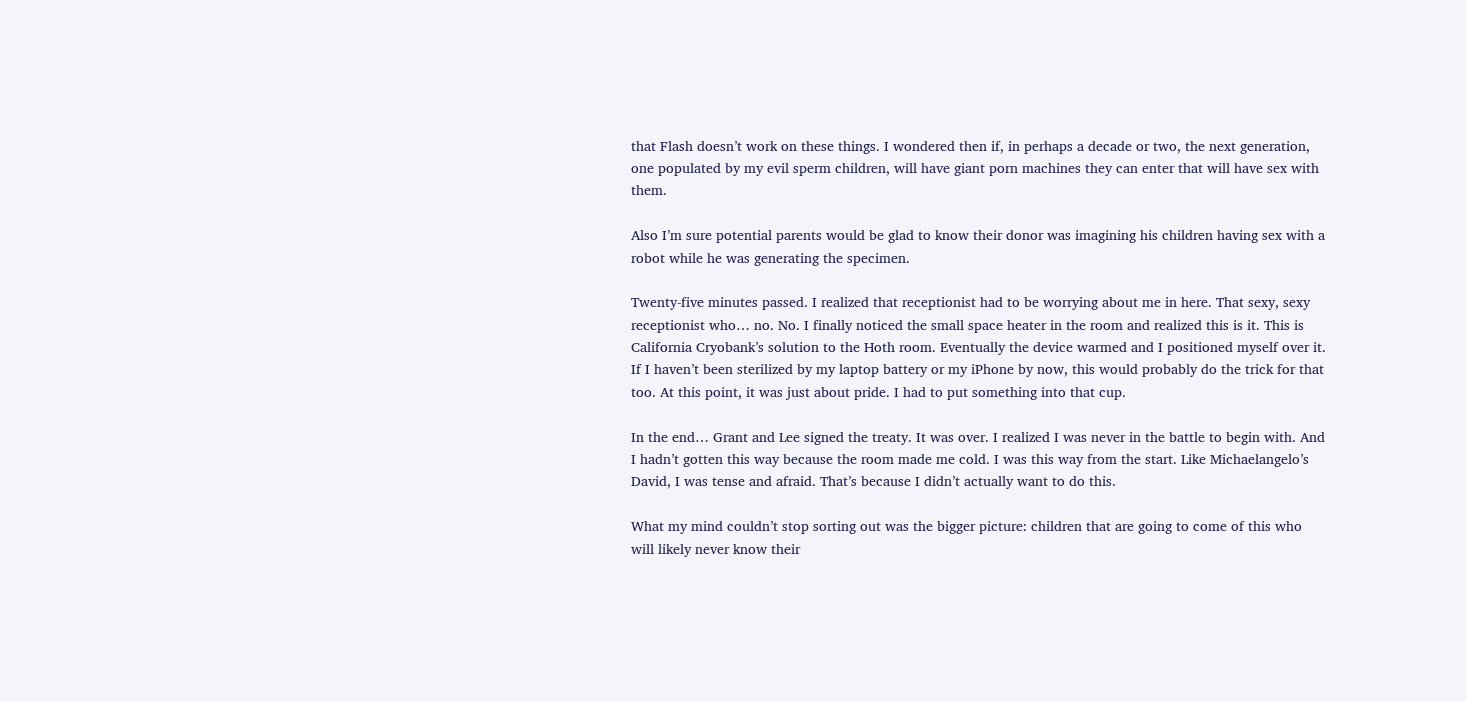that Flash doesn’t work on these things. I wondered then if, in perhaps a decade or two, the next generation, one populated by my evil sperm children, will have giant porn machines they can enter that will have sex with them.

Also I’m sure potential parents would be glad to know their donor was imagining his children having sex with a robot while he was generating the specimen.

Twenty-five minutes passed. I realized that receptionist had to be worrying about me in here. That sexy, sexy receptionist who… no. No. I finally noticed the small space heater in the room and realized this is it. This is California Cryobank’s solution to the Hoth room. Eventually the device warmed and I positioned myself over it. If I haven’t been sterilized by my laptop battery or my iPhone by now, this would probably do the trick for that too. At this point, it was just about pride. I had to put something into that cup.

In the end… Grant and Lee signed the treaty. It was over. I realized I was never in the battle to begin with. And I hadn’t gotten this way because the room made me cold. I was this way from the start. Like Michaelangelo’s David, I was tense and afraid. That’s because I didn’t actually want to do this.

What my mind couldn’t stop sorting out was the bigger picture: children that are going to come of this who will likely never know their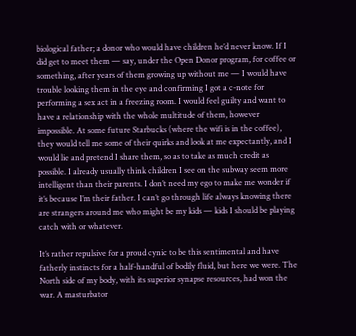biological father; a donor who would have children he’d never know. If I did get to meet them — say, under the Open Donor program, for coffee or something, after years of them growing up without me — I would have trouble looking them in the eye and confirming I got a c-note for performing a sex act in a freezing room. I would feel guilty and want to have a relationship with the whole multitude of them, however impossible. At some future Starbucks (where the wifi is in the coffee), they would tell me some of their quirks and look at me expectantly, and I would lie and pretend I share them, so as to take as much credit as possible. I already usually think children I see on the subway seem more intelligent than their parents. I don’t need my ego to make me wonder if it’s because I’m their father. I can’t go through life always knowing there are strangers around me who might be my kids — kids I should be playing catch with or whatever.

It’s rather repulsive for a proud cynic to be this sentimental and have fatherly instincts for a half-handful of bodily fluid, but here we were. The North side of my body, with its superior synapse resources, had won the war. A masturbator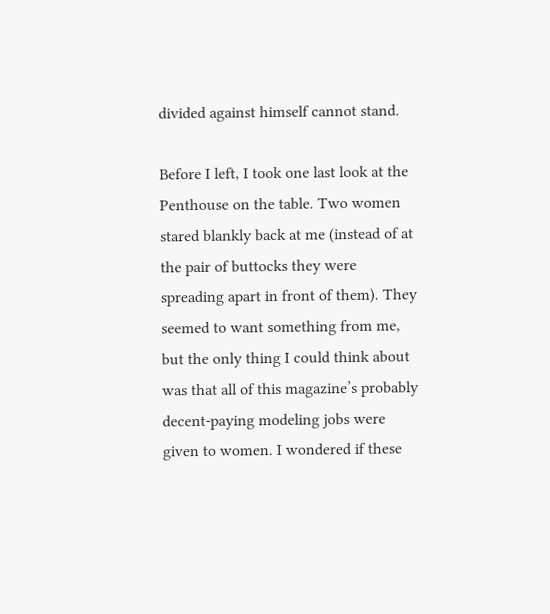divided against himself cannot stand.

Before I left, I took one last look at the Penthouse on the table. Two women stared blankly back at me (instead of at the pair of buttocks they were spreading apart in front of them). They seemed to want something from me, but the only thing I could think about was that all of this magazine’s probably decent-paying modeling jobs were given to women. I wondered if these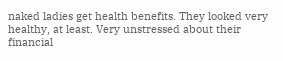naked ladies get health benefits. They looked very healthy, at least. Very unstressed about their financial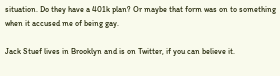situation. Do they have a 401k plan? Or maybe that form was on to something when it accused me of being gay.

Jack Stuef lives in Brooklyn and is on Twitter, if you can believe it.